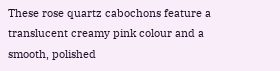These rose quartz cabochons feature a translucent creamy pink colour and a smooth, polished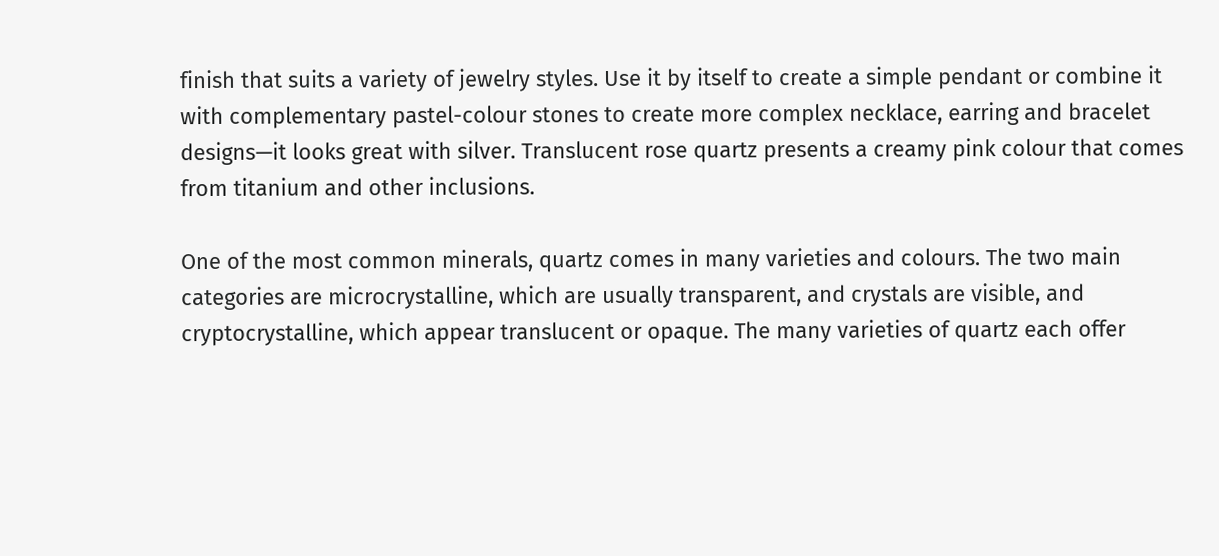finish that suits a variety of jewelry styles. Use it by itself to create a simple pendant or combine it with complementary pastel-colour stones to create more complex necklace, earring and bracelet designs—it looks great with silver. Translucent rose quartz presents a creamy pink colour that comes from titanium and other inclusions.

One of the most common minerals, quartz comes in many varieties and colours. The two main categories are microcrystalline, which are usually transparent, and crystals are visible, and cryptocrystalline, which appear translucent or opaque. The many varieties of quartz each offer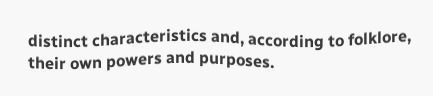distinct characteristics and, according to folklore, their own powers and purposes.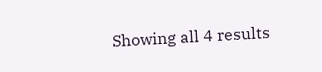Showing all 4 results